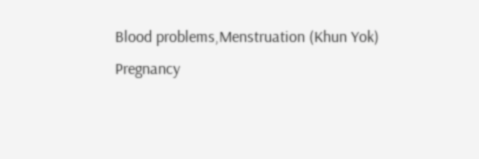Blood problems,Menstruation (Khun Yok)
Pregnancy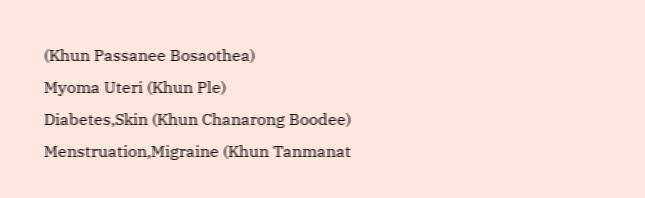(Khun Passanee Bosaothea)
Myoma Uteri (Khun Ple)
Diabetes,Skin (Khun Chanarong Boodee)
Menstruation,Migraine (Khun Tanmanat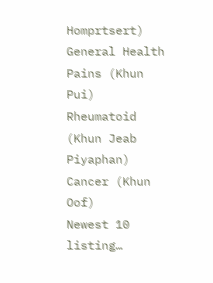Homprtsert)
General Health Pains (Khun Pui)
Rheumatoid (Khun Jeab Piyaphan)
Cancer (Khun Oof)
Newest 10 listing…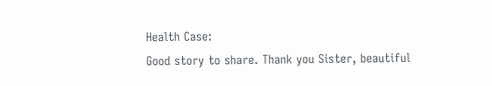Health Case:
Good story to share. Thank you Sister, beautiful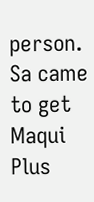person. Sa came to get Maqui Plus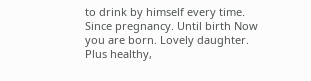to drink by himself every time. Since pregnancy. Until birth Now you are born. Lovely daughter. Plus healthy,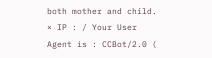both mother and child.
× IP : / Your User Agent is : CCBot/2.0 (